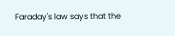Faraday's law says that the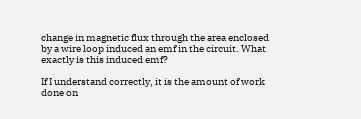change in magnetic flux through the area enclosed by a wire loop induced an emf in the circuit. What exactly is this induced emf?

If I understand correctly, it is the amount of work done on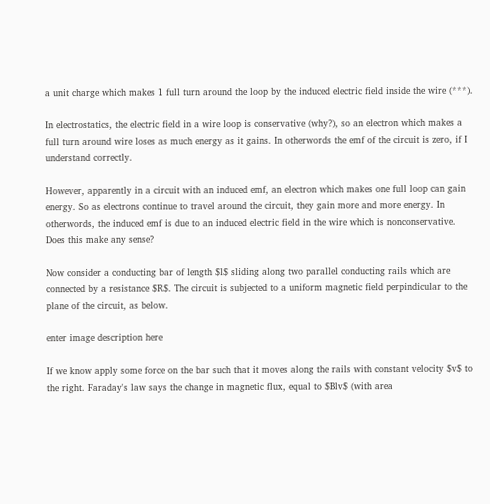a unit charge which makes 1 full turn around the loop by the induced electric field inside the wire (***).

In electrostatics, the electric field in a wire loop is conservative (why?), so an electron which makes a full turn around wire loses as much energy as it gains. In otherwords the emf of the circuit is zero, if I understand correctly.

However, apparently in a circuit with an induced emf, an electron which makes one full loop can gain energy. So as electrons continue to travel around the circuit, they gain more and more energy. In otherwords, the induced emf is due to an induced electric field in the wire which is nonconservative. Does this make any sense?

Now consider a conducting bar of length $l$ sliding along two parallel conducting rails which are connected by a resistance $R$. The circuit is subjected to a uniform magnetic field perpindicular to the plane of the circuit, as below.

enter image description here

If we know apply some force on the bar such that it moves along the rails with constant velocity $v$ to the right. Faraday's law says the change in magnetic flux, equal to $Blv$ (with area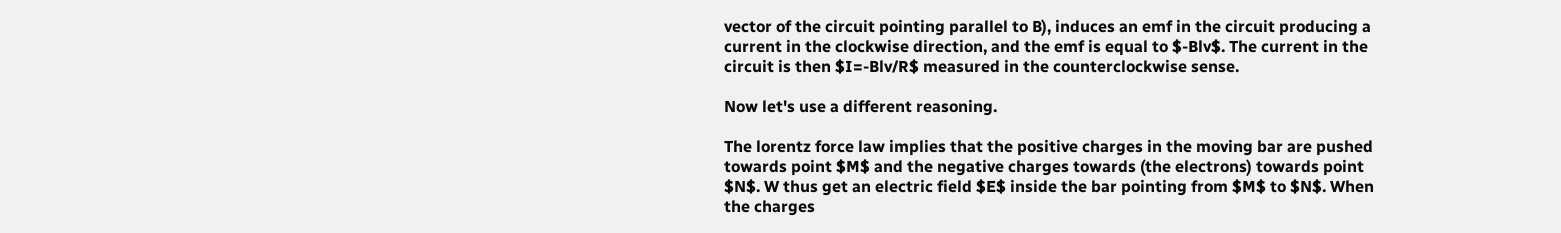vector of the circuit pointing parallel to B), induces an emf in the circuit producing a current in the clockwise direction, and the emf is equal to $-Blv$. The current in the circuit is then $I=-Blv/R$ measured in the counterclockwise sense.

Now let's use a different reasoning.

The lorentz force law implies that the positive charges in the moving bar are pushed towards point $M$ and the negative charges towards (the electrons) towards point $N$. W thus get an electric field $E$ inside the bar pointing from $M$ to $N$. When the charges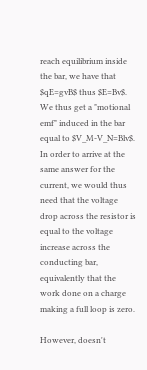reach equilibrium inside the bar, we have that $qE=gvB$ thus $E=Bv$. We thus get a "motional emf" induced in the bar equal to $V_M-V_N=Blv$. In order to arrive at the same answer for the current, we would thus need that the voltage drop across the resistor is equal to the voltage increase across the conducting bar, equivalently that the work done on a charge making a full loop is zero.

However, doesn't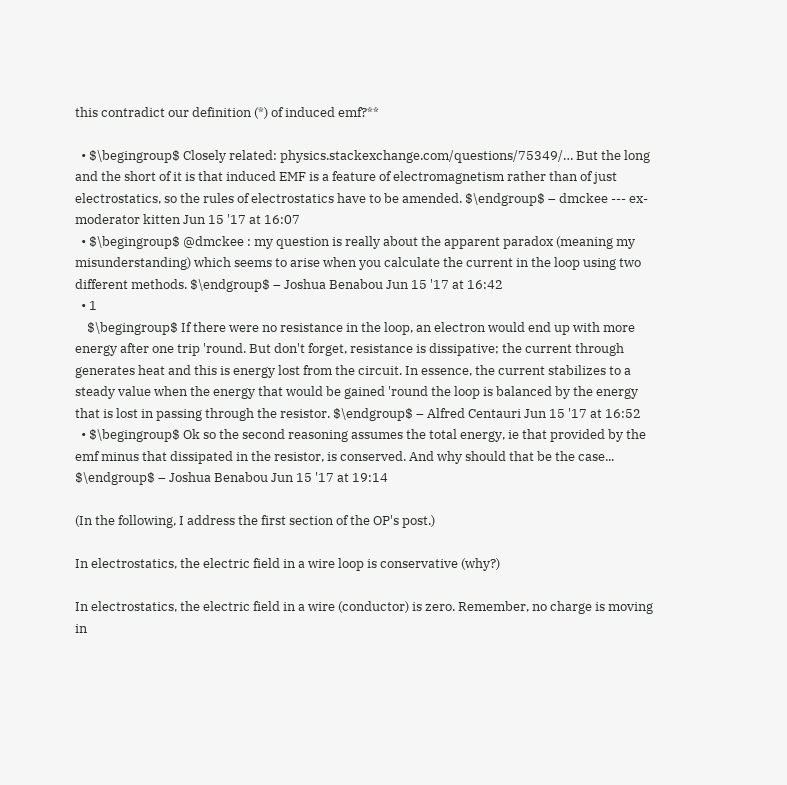this contradict our definition (*) of induced emf?**

  • $\begingroup$ Closely related: physics.stackexchange.com/questions/75349/… But the long and the short of it is that induced EMF is a feature of electromagnetism rather than of just electrostatics, so the rules of electrostatics have to be amended. $\endgroup$ – dmckee --- ex-moderator kitten Jun 15 '17 at 16:07
  • $\begingroup$ @dmckee : my question is really about the apparent paradox (meaning my misunderstanding) which seems to arise when you calculate the current in the loop using two different methods. $\endgroup$ – Joshua Benabou Jun 15 '17 at 16:42
  • 1
    $\begingroup$ If there were no resistance in the loop, an electron would end up with more energy after one trip 'round. But don't forget, resistance is dissipative; the current through generates heat and this is energy lost from the circuit. In essence, the current stabilizes to a steady value when the energy that would be gained 'round the loop is balanced by the energy that is lost in passing through the resistor. $\endgroup$ – Alfred Centauri Jun 15 '17 at 16:52
  • $\begingroup$ Ok so the second reasoning assumes the total energy, ie that provided by the emf minus that dissipated in the resistor, is conserved. And why should that be the case... $\endgroup$ – Joshua Benabou Jun 15 '17 at 19:14

(In the following, I address the first section of the OP's post.)

In electrostatics, the electric field in a wire loop is conservative (why?)

In electrostatics, the electric field in a wire (conductor) is zero. Remember, no charge is moving in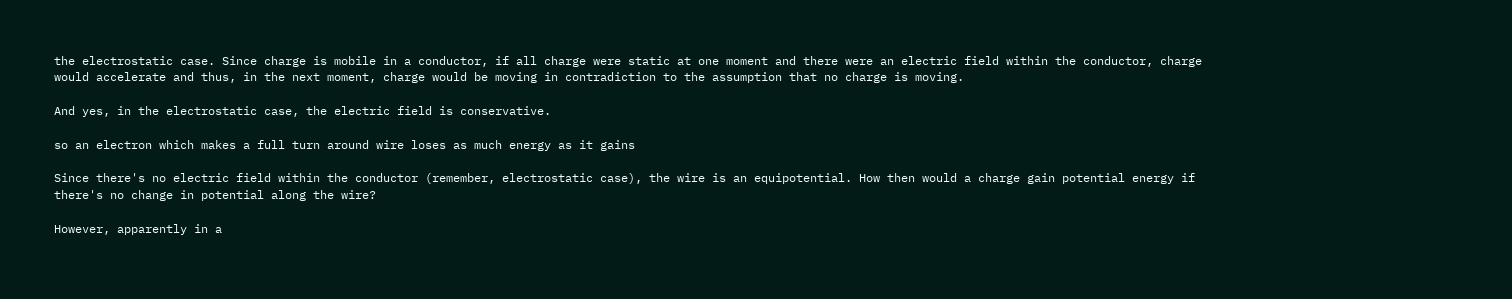the electrostatic case. Since charge is mobile in a conductor, if all charge were static at one moment and there were an electric field within the conductor, charge would accelerate and thus, in the next moment, charge would be moving in contradiction to the assumption that no charge is moving.

And yes, in the electrostatic case, the electric field is conservative.

so an electron which makes a full turn around wire loses as much energy as it gains

Since there's no electric field within the conductor (remember, electrostatic case), the wire is an equipotential. How then would a charge gain potential energy if there's no change in potential along the wire?

However, apparently in a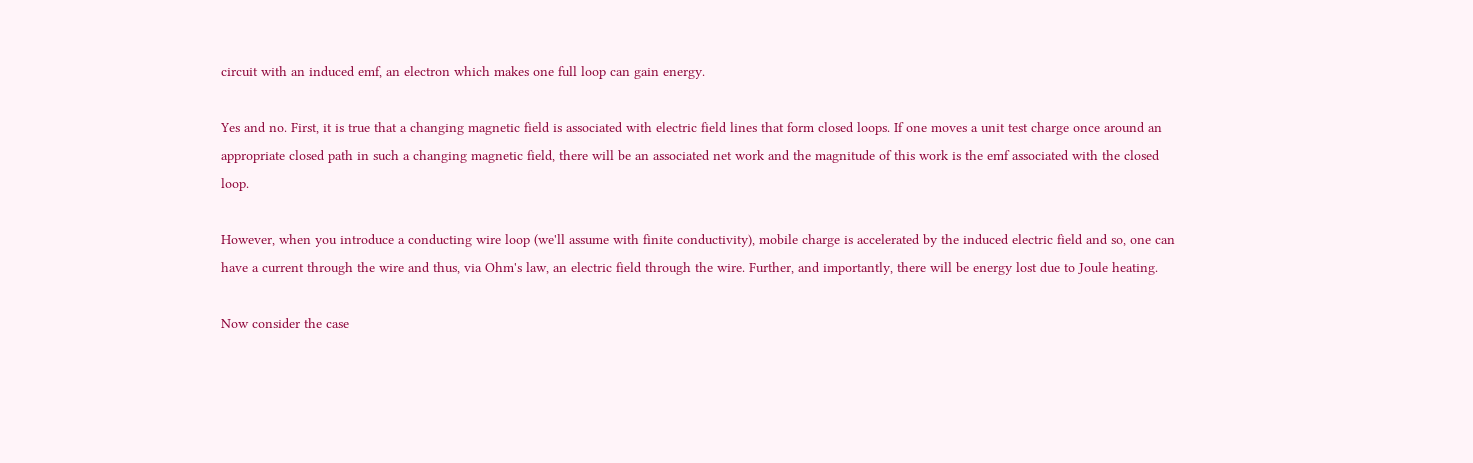circuit with an induced emf, an electron which makes one full loop can gain energy.

Yes and no. First, it is true that a changing magnetic field is associated with electric field lines that form closed loops. If one moves a unit test charge once around an appropriate closed path in such a changing magnetic field, there will be an associated net work and the magnitude of this work is the emf associated with the closed loop.

However, when you introduce a conducting wire loop (we'll assume with finite conductivity), mobile charge is accelerated by the induced electric field and so, one can have a current through the wire and thus, via Ohm's law, an electric field through the wire. Further, and importantly, there will be energy lost due to Joule heating.

Now consider the case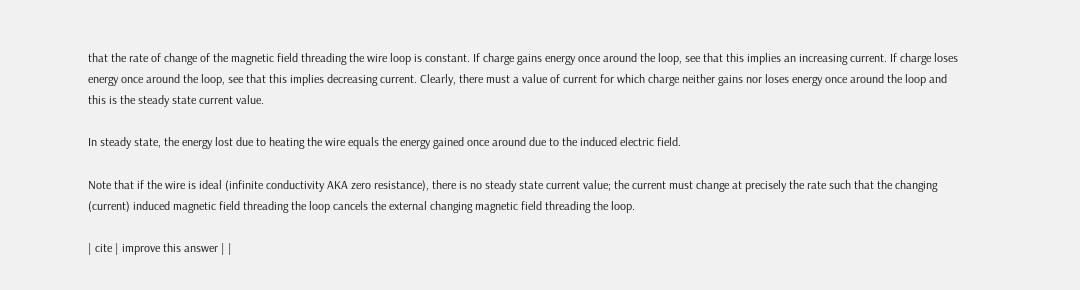that the rate of change of the magnetic field threading the wire loop is constant. If charge gains energy once around the loop, see that this implies an increasing current. If charge loses energy once around the loop, see that this implies decreasing current. Clearly, there must a value of current for which charge neither gains nor loses energy once around the loop and this is the steady state current value.

In steady state, the energy lost due to heating the wire equals the energy gained once around due to the induced electric field.

Note that if the wire is ideal (infinite conductivity AKA zero resistance), there is no steady state current value; the current must change at precisely the rate such that the changing (current) induced magnetic field threading the loop cancels the external changing magnetic field threading the loop.

| cite | improve this answer | |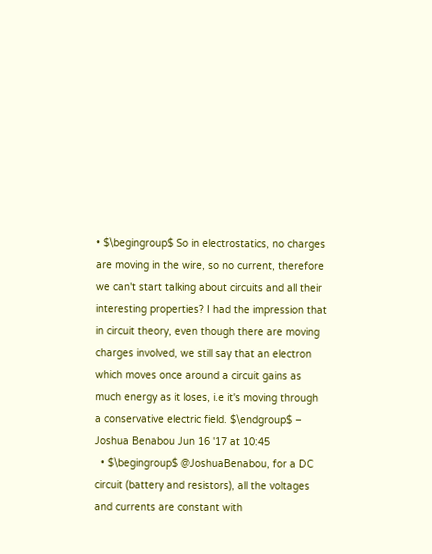• $\begingroup$ So in electrostatics, no charges are moving in the wire, so no current, therefore we can't start talking about circuits and all their interesting properties? I had the impression that in circuit theory, even though there are moving charges involved, we still say that an electron which moves once around a circuit gains as much energy as it loses, i.e it's moving through a conservative electric field. $\endgroup$ – Joshua Benabou Jun 16 '17 at 10:45
  • $\begingroup$ @JoshuaBenabou, for a DC circuit (battery and resistors), all the voltages and currents are constant with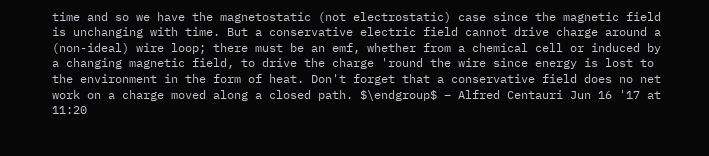time and so we have the magnetostatic (not electrostatic) case since the magnetic field is unchanging with time. But a conservative electric field cannot drive charge around a (non-ideal) wire loop; there must be an emf, whether from a chemical cell or induced by a changing magnetic field, to drive the charge 'round the wire since energy is lost to the environment in the form of heat. Don't forget that a conservative field does no net work on a charge moved along a closed path. $\endgroup$ – Alfred Centauri Jun 16 '17 at 11:20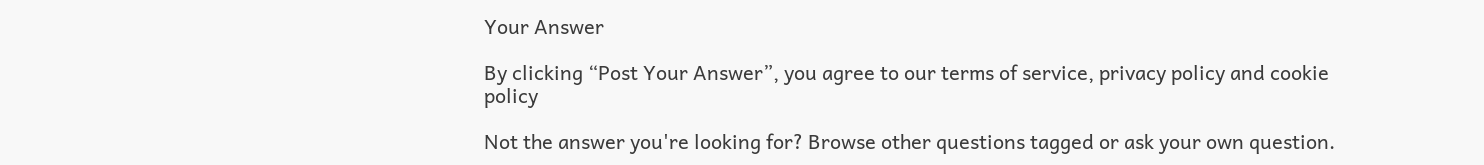Your Answer

By clicking “Post Your Answer”, you agree to our terms of service, privacy policy and cookie policy

Not the answer you're looking for? Browse other questions tagged or ask your own question.